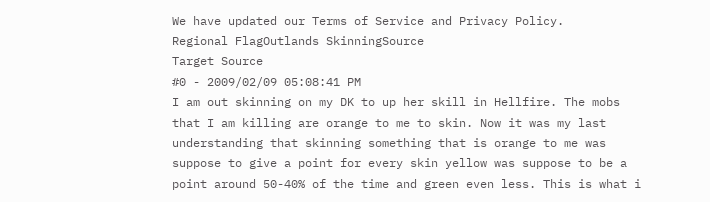We have updated our Terms of Service and Privacy Policy.
Regional FlagOutlands SkinningSource
Target Source
#0 - 2009/02/09 05:08:41 PM
I am out skinning on my DK to up her skill in Hellfire. The mobs that I am killing are orange to me to skin. Now it was my last understanding that skinning something that is orange to me was suppose to give a point for every skin yellow was suppose to be a point around 50-40% of the time and green even less. This is what i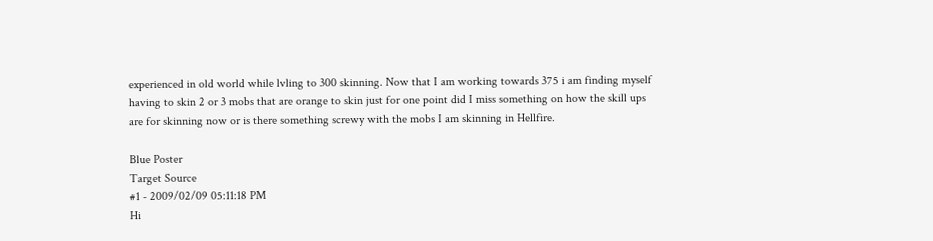experienced in old world while lvling to 300 skinning. Now that I am working towards 375 i am finding myself having to skin 2 or 3 mobs that are orange to skin just for one point did I miss something on how the skill ups are for skinning now or is there something screwy with the mobs I am skinning in Hellfire.

Blue Poster
Target Source
#1 - 2009/02/09 05:11:18 PM
Hi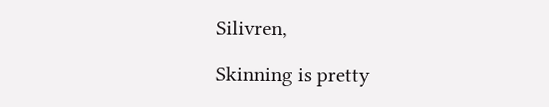Silivren,

Skinning is pretty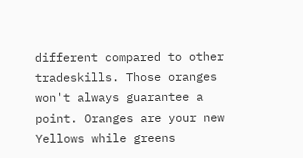different compared to other tradeskills. Those oranges won't always guarantee a point. Oranges are your new Yellows while greens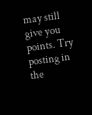may still give you points. Try posting in the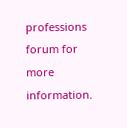professions forum for more information.